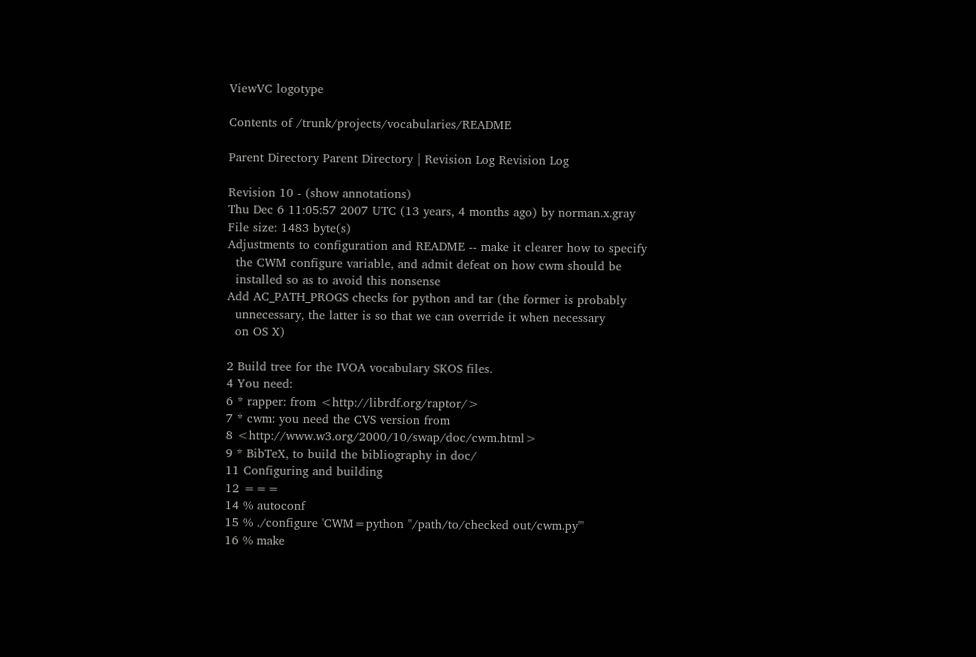ViewVC logotype

Contents of /trunk/projects/vocabularies/README

Parent Directory Parent Directory | Revision Log Revision Log

Revision 10 - (show annotations)
Thu Dec 6 11:05:57 2007 UTC (13 years, 4 months ago) by norman.x.gray
File size: 1483 byte(s)
Adjustments to configuration and README -- make it clearer how to specify
  the CWM configure variable, and admit defeat on how cwm should be
  installed so as to avoid this nonsense
Add AC_PATH_PROGS checks for python and tar (the former is probably
  unnecessary, the latter is so that we can override it when necessary
  on OS X)

2 Build tree for the IVOA vocabulary SKOS files.
4 You need:
6 * rapper: from <http://librdf.org/raptor/>
7 * cwm: you need the CVS version from
8 <http://www.w3.org/2000/10/swap/doc/cwm.html>
9 * BibTeX, to build the bibliography in doc/
11 Configuring and building
12 ===
14 % autoconf
15 % ./configure 'CWM=python "/path/to/checked out/cwm.py"'
16 % make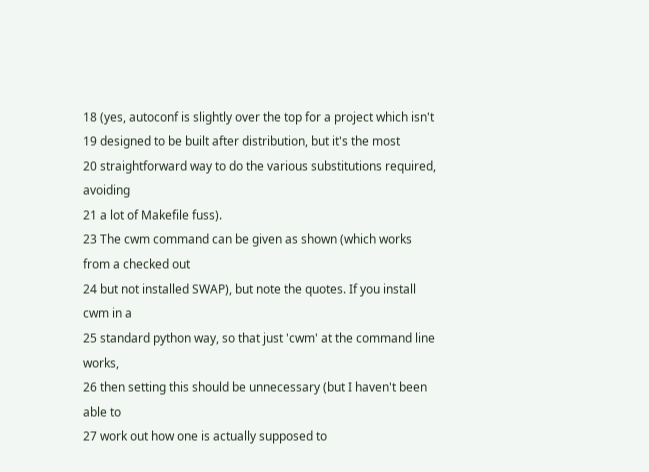18 (yes, autoconf is slightly over the top for a project which isn't
19 designed to be built after distribution, but it's the most
20 straightforward way to do the various substitutions required, avoiding
21 a lot of Makefile fuss).
23 The cwm command can be given as shown (which works from a checked out
24 but not installed SWAP), but note the quotes. If you install cwm in a
25 standard python way, so that just 'cwm' at the command line works,
26 then setting this should be unnecessary (but I haven't been able to
27 work out how one is actually supposed to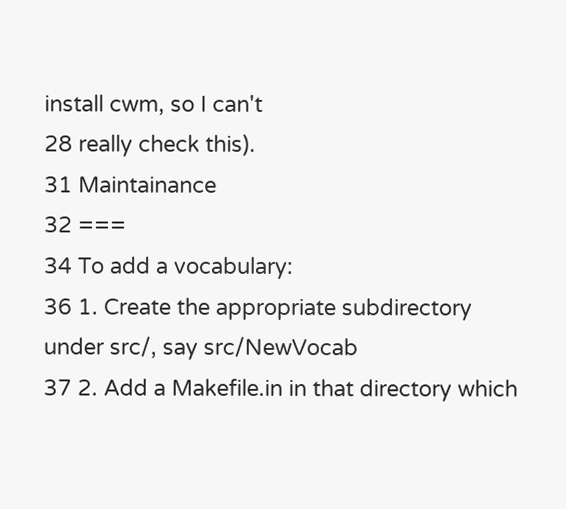install cwm, so I can't
28 really check this).
31 Maintainance
32 ===
34 To add a vocabulary:
36 1. Create the appropriate subdirectory under src/, say src/NewVocab
37 2. Add a Makefile.in in that directory which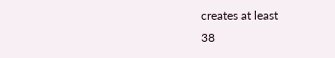creates at least
38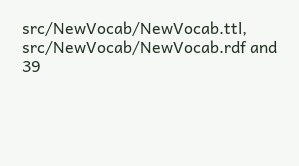src/NewVocab/NewVocab.ttl, src/NewVocab/NewVocab.rdf and
39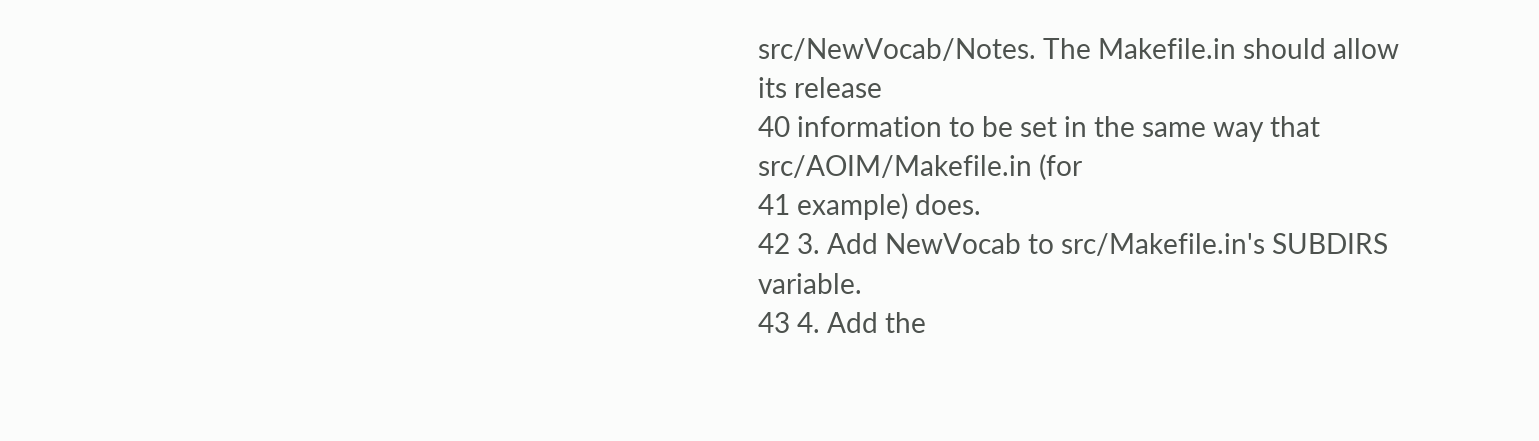src/NewVocab/Notes. The Makefile.in should allow its release
40 information to be set in the same way that src/AOIM/Makefile.in (for
41 example) does.
42 3. Add NewVocab to src/Makefile.in's SUBDIRS variable.
43 4. Add the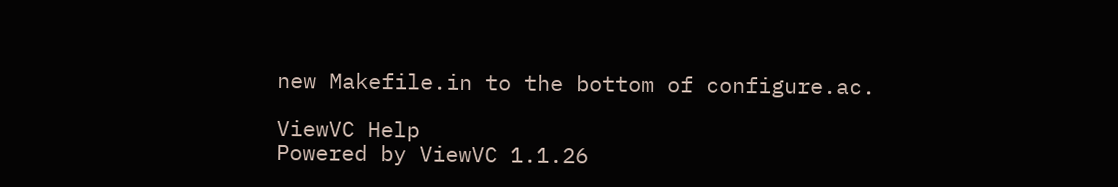new Makefile.in to the bottom of configure.ac.

ViewVC Help
Powered by ViewVC 1.1.26